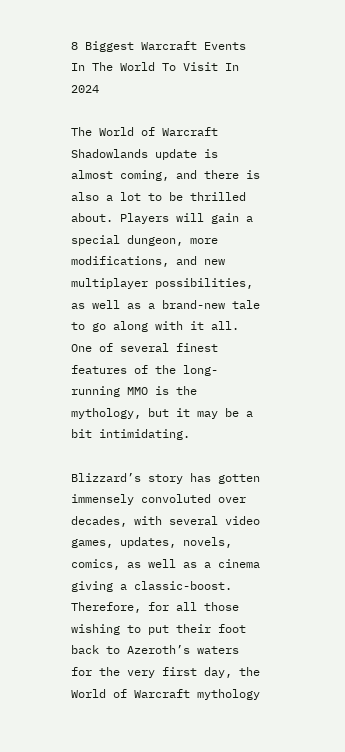8 Biggest Warcraft Events In The World To Visit In 2024

The World of Warcraft Shadowlands update is almost coming, and there is also a lot to be thrilled about. Players will gain a special dungeon, more modifications, and new multiplayer possibilities, as well as a brand-new tale to go along with it all. One of several finest features of the long-running MMO is the mythology, but it may be a bit intimidating.

Blizzard’s story has gotten immensely convoluted over decades, with several video games, updates, novels, comics, as well as a cinema giving a classic-boost. Therefore, for all those wishing to put their foot back to Azeroth’s waters for the very first day, the World of Warcraft mythology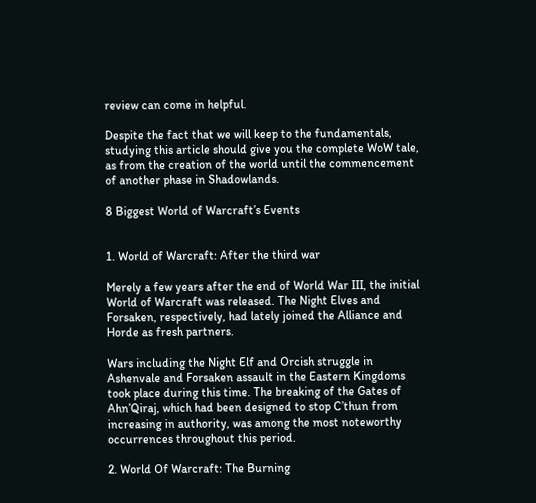review can come in helpful.

Despite the fact that we will keep to the fundamentals, studying this article should give you the complete WoW tale, as from the creation of the world until the commencement of another phase in Shadowlands.

8 Biggest World of Warcraft’s Events


1. World of Warcraft: After the third war

Merely a few years after the end of World War III, the initial World of Warcraft was released. The Night Elves and Forsaken, respectively, had lately joined the Alliance and Horde as fresh partners.

Wars including the Night Elf and Orcish struggle in Ashenvale and Forsaken assault in the Eastern Kingdoms took place during this time. The breaking of the Gates of Ahn’Qiraj, which had been designed to stop C’thun from increasing in authority, was among the most noteworthy occurrences throughout this period.

2. World Of Warcraft: The Burning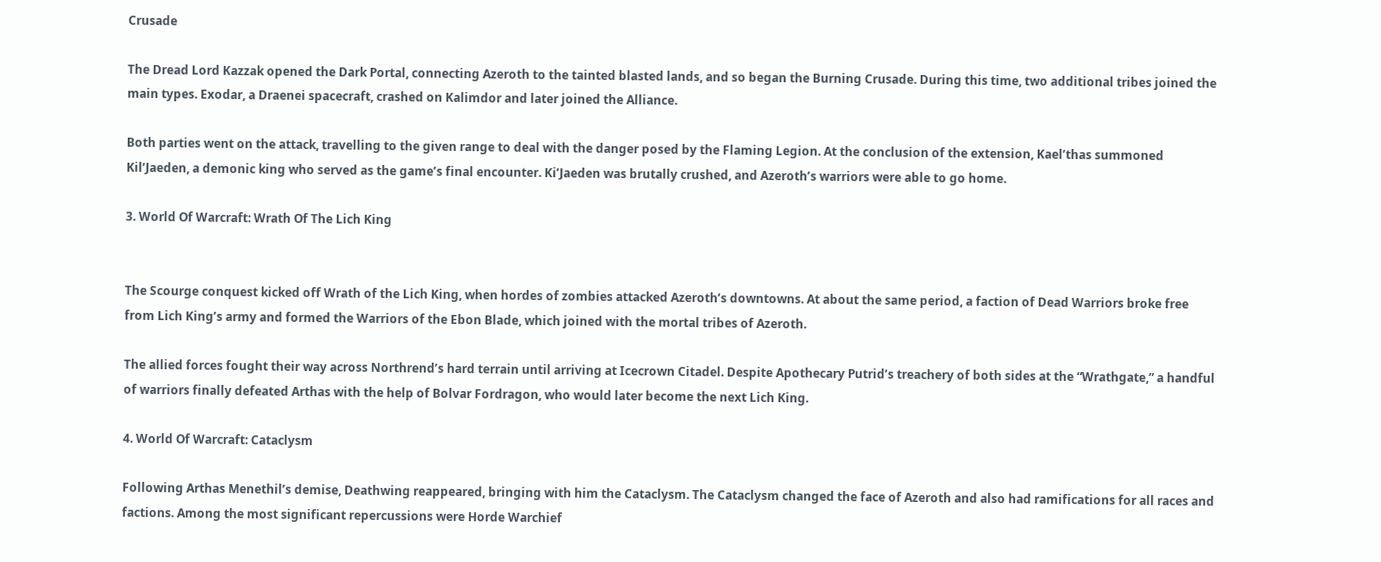Crusade

The Dread Lord Kazzak opened the Dark Portal, connecting Azeroth to the tainted blasted lands, and so began the Burning Crusade. During this time, two additional tribes joined the main types. Exodar, a Draenei spacecraft, crashed on Kalimdor and later joined the Alliance.

Both parties went on the attack, travelling to the given range to deal with the danger posed by the Flaming Legion. At the conclusion of the extension, Kael’thas summoned Kil’Jaeden, a demonic king who served as the game’s final encounter. Ki’Jaeden was brutally crushed, and Azeroth’s warriors were able to go home.

3. World Of Warcraft: Wrath Of The Lich King


The Scourge conquest kicked off Wrath of the Lich King, when hordes of zombies attacked Azeroth’s downtowns. At about the same period, a faction of Dead Warriors broke free from Lich King’s army and formed the Warriors of the Ebon Blade, which joined with the mortal tribes of Azeroth.

The allied forces fought their way across Northrend’s hard terrain until arriving at Icecrown Citadel. Despite Apothecary Putrid’s treachery of both sides at the “Wrathgate,” a handful of warriors finally defeated Arthas with the help of Bolvar Fordragon, who would later become the next Lich King.

4. World Of Warcraft: Cataclysm

Following Arthas Menethil’s demise, Deathwing reappeared, bringing with him the Cataclysm. The Cataclysm changed the face of Azeroth and also had ramifications for all races and factions. Among the most significant repercussions were Horde Warchief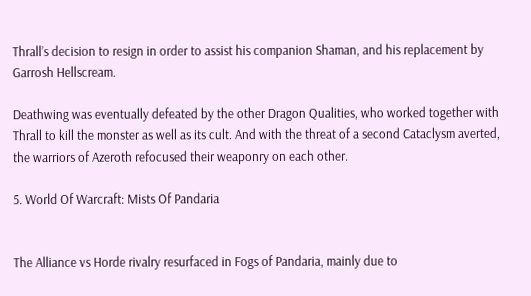Thrall’s decision to resign in order to assist his companion Shaman, and his replacement by Garrosh Hellscream.

Deathwing was eventually defeated by the other Dragon Qualities, who worked together with Thrall to kill the monster as well as its cult. And with the threat of a second Cataclysm averted, the warriors of Azeroth refocused their weaponry on each other.

5. World Of Warcraft: Mists Of Pandaria


The Alliance vs Horde rivalry resurfaced in Fogs of Pandaria, mainly due to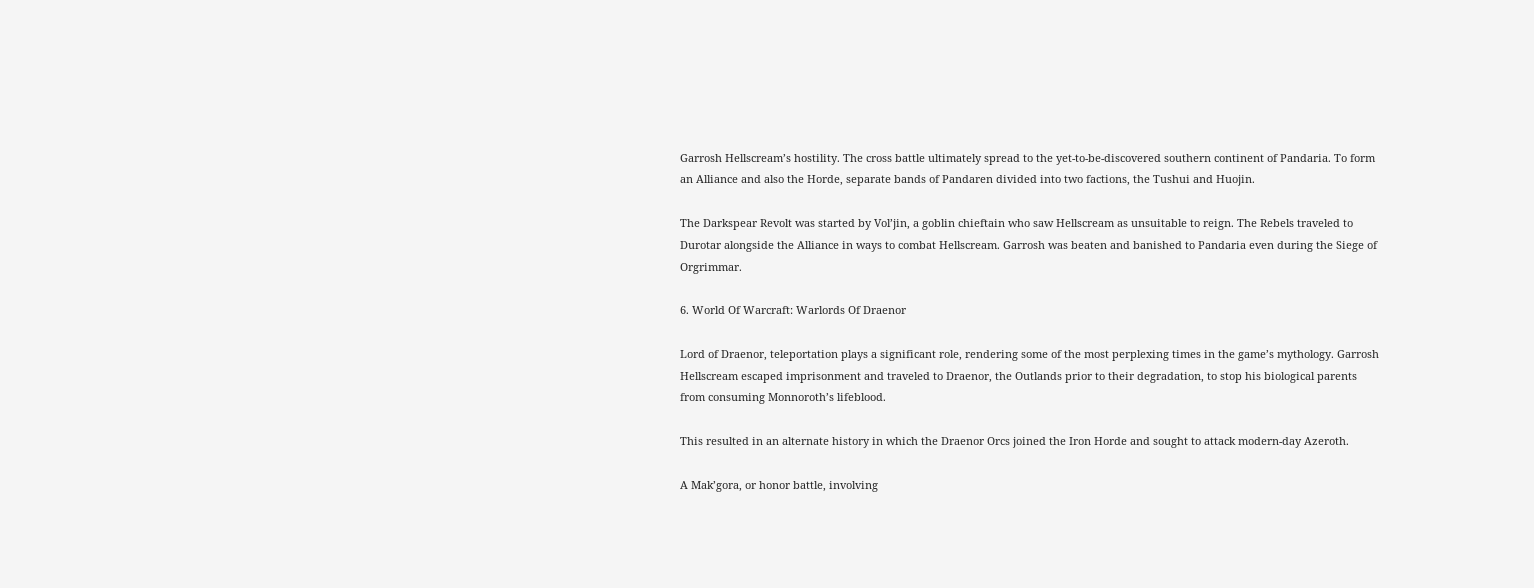Garrosh Hellscream’s hostility. The cross battle ultimately spread to the yet-to-be-discovered southern continent of Pandaria. To form an Alliance and also the Horde, separate bands of Pandaren divided into two factions, the Tushui and Huojin.

The Darkspear Revolt was started by Vol’jin, a goblin chieftain who saw Hellscream as unsuitable to reign. The Rebels traveled to Durotar alongside the Alliance in ways to combat Hellscream. Garrosh was beaten and banished to Pandaria even during the Siege of Orgrimmar.

6. World Of Warcraft: Warlords Of Draenor

Lord of Draenor, teleportation plays a significant role, rendering some of the most perplexing times in the game’s mythology. Garrosh Hellscream escaped imprisonment and traveled to Draenor, the Outlands prior to their degradation, to stop his biological parents from consuming Monnoroth’s lifeblood.

This resulted in an alternate history in which the Draenor Orcs joined the Iron Horde and sought to attack modern-day Azeroth.

A Mak’gora, or honor battle, involving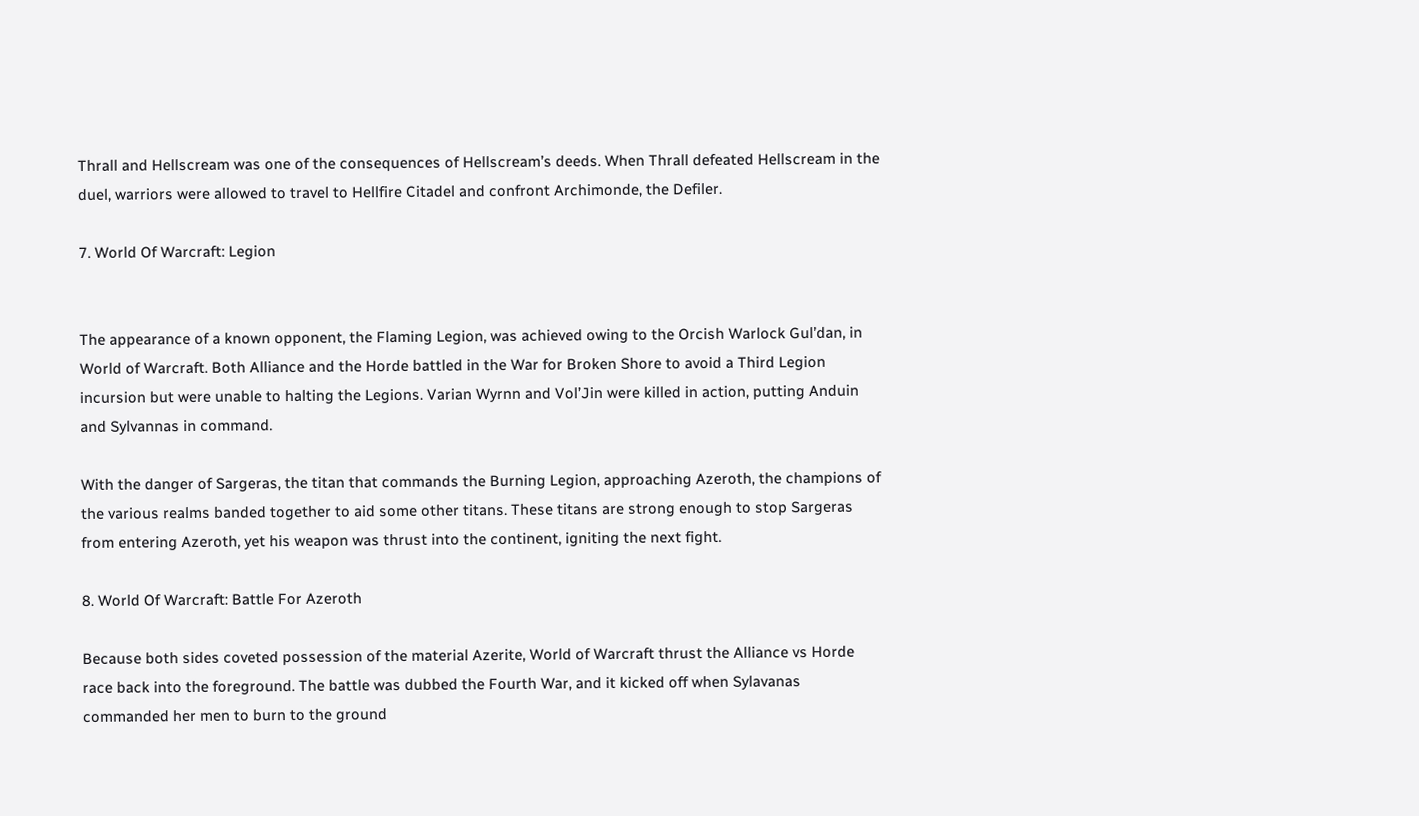Thrall and Hellscream was one of the consequences of Hellscream’s deeds. When Thrall defeated Hellscream in the duel, warriors were allowed to travel to Hellfire Citadel and confront Archimonde, the Defiler.

7. World Of Warcraft: Legion


The appearance of a known opponent, the Flaming Legion, was achieved owing to the Orcish Warlock Gul’dan, in World of Warcraft. Both Alliance and the Horde battled in the War for Broken Shore to avoid a Third Legion incursion but were unable to halting the Legions. Varian Wyrnn and Vol’Jin were killed in action, putting Anduin and Sylvannas in command.

With the danger of Sargeras, the titan that commands the Burning Legion, approaching Azeroth, the champions of the various realms banded together to aid some other titans. These titans are strong enough to stop Sargeras from entering Azeroth, yet his weapon was thrust into the continent, igniting the next fight.

8. World Of Warcraft: Battle For Azeroth

Because both sides coveted possession of the material Azerite, World of Warcraft thrust the Alliance vs Horde race back into the foreground. The battle was dubbed the Fourth War, and it kicked off when Sylavanas commanded her men to burn to the ground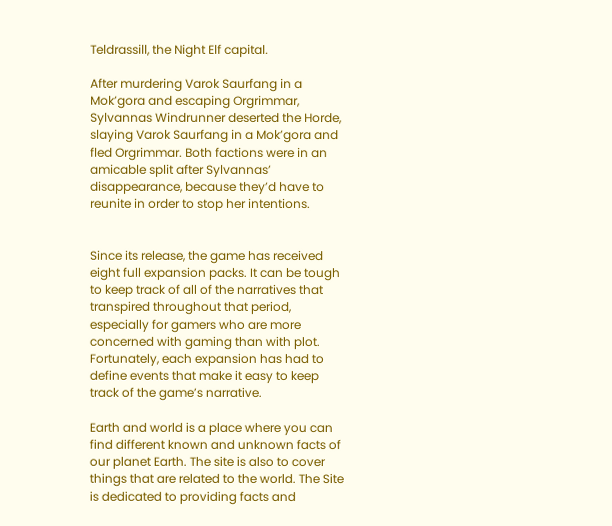Teldrassill, the Night Elf capital.

After murdering Varok Saurfang in a Mok’gora and escaping Orgrimmar, Sylvannas Windrunner deserted the Horde, slaying Varok Saurfang in a Mok’gora and fled Orgrimmar. Both factions were in an amicable split after Sylvannas’ disappearance, because they’d have to reunite in order to stop her intentions.


Since its release, the game has received eight full expansion packs. It can be tough to keep track of all of the narratives that transpired throughout that period, especially for gamers who are more concerned with gaming than with plot. Fortunately, each expansion has had to define events that make it easy to keep track of the game’s narrative.

Earth and world is a place where you can find different known and unknown facts of our planet Earth. The site is also to cover things that are related to the world. The Site is dedicated to providing facts and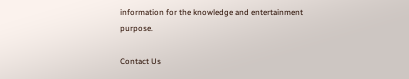information for the knowledge and entertainment purpose.

Contact Us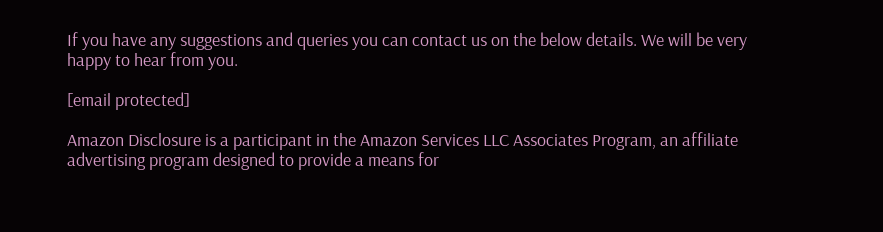If you have any suggestions and queries you can contact us on the below details. We will be very happy to hear from you.

[email protected]

Amazon Disclosure is a participant in the Amazon Services LLC Associates Program, an affiliate advertising program designed to provide a means for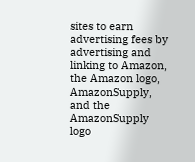sites to earn advertising fees by advertising and linking to Amazon, the Amazon logo, AmazonSupply, and the AmazonSupply logo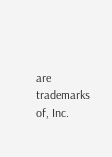are trademarks of, Inc.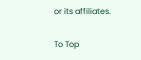or its affiliates.

To Top